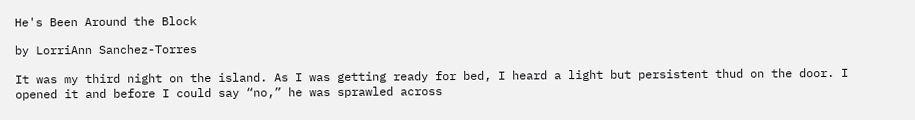He's Been Around the Block

by LorriAnn Sanchez-Torres

It was my third night on the island. As I was getting ready for bed, I heard a light but persistent thud on the door. I opened it and before I could say “no,” he was sprawled across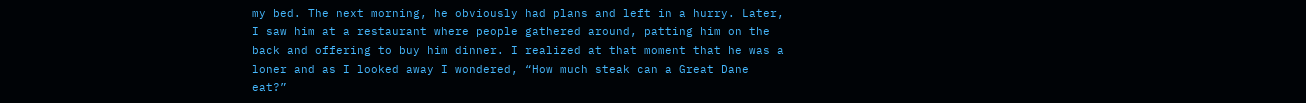my bed. The next morning, he obviously had plans and left in a hurry. Later, I saw him at a restaurant where people gathered around, patting him on the back and offering to buy him dinner. I realized at that moment that he was a loner and as I looked away I wondered, “How much steak can a Great Dane eat?”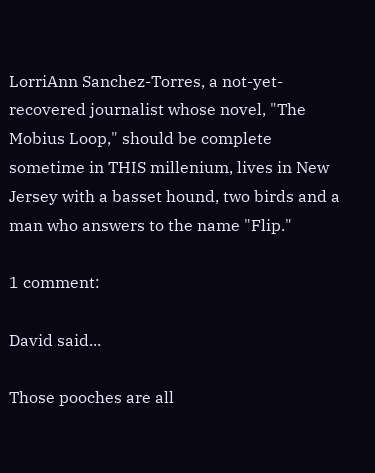LorriAnn Sanchez-Torres, a not-yet-recovered journalist whose novel, "The Mobius Loop," should be complete sometime in THIS millenium, lives in New Jersey with a basset hound, two birds and a man who answers to the name "Flip."

1 comment:

David said...

Those pooches are all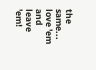the same... love 'em and leave 'em!